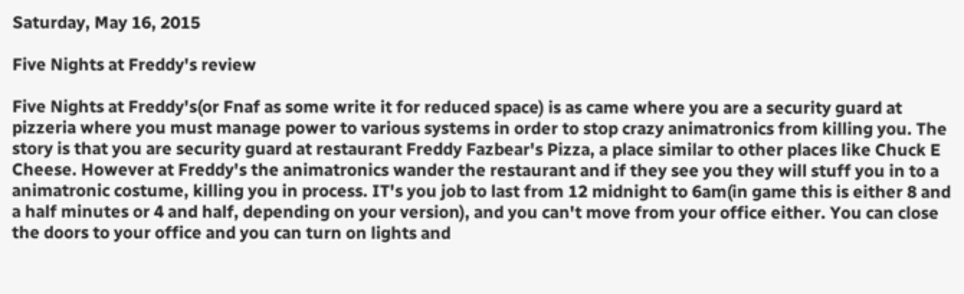Saturday, May 16, 2015

Five Nights at Freddy's review

Five Nights at Freddy's(or Fnaf as some write it for reduced space) is as came where you are a security guard at pizzeria where you must manage power to various systems in order to stop crazy animatronics from killing you. The story is that you are security guard at restaurant Freddy Fazbear's Pizza, a place similar to other places like Chuck E Cheese. However at Freddy's the animatronics wander the restaurant and if they see you they will stuff you in to a animatronic costume, killing you in process. IT's you job to last from 12 midnight to 6am(in game this is either 8 and a half minutes or 4 and half, depending on your version), and you can't move from your office either. You can close the doors to your office and you can turn on lights and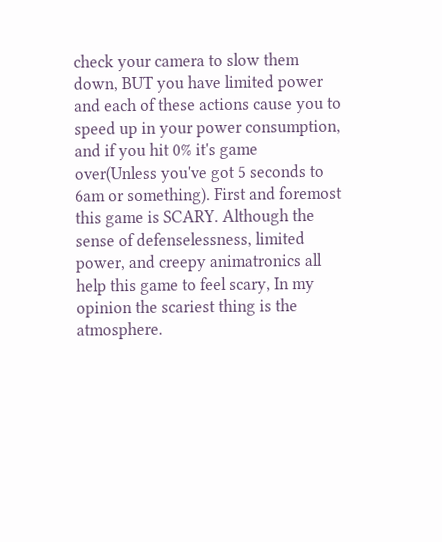check your camera to slow them down, BUT you have limited power and each of these actions cause you to speed up in your power consumption, and if you hit 0% it's game over(Unless you've got 5 seconds to 6am or something). First and foremost this game is SCARY. Although the sense of defenselessness, limited power, and creepy animatronics all help this game to feel scary, In my opinion the scariest thing is the atmosphere.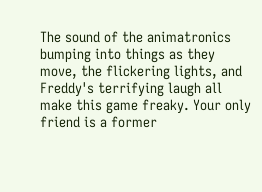The sound of the animatronics bumping into things as they move, the flickering lights, and Freddy's terrifying laugh all make this game freaky. Your only friend is a former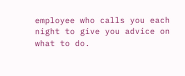employee who calls you each night to give you advice on what to do.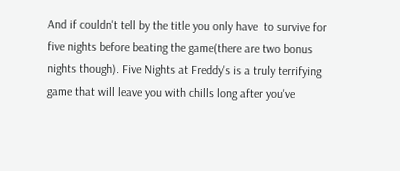And if couldn't tell by the title you only have  to survive for five nights before beating the game(there are two bonus nights though). Five Nights at Freddy's is a truly terrifying game that will leave you with chills long after you've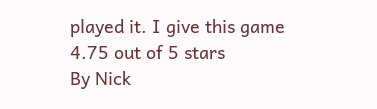played it. I give this game 4.75 out of 5 stars
By Nick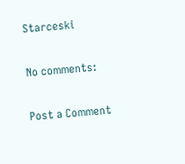Starceski

No comments:

Post a Comment